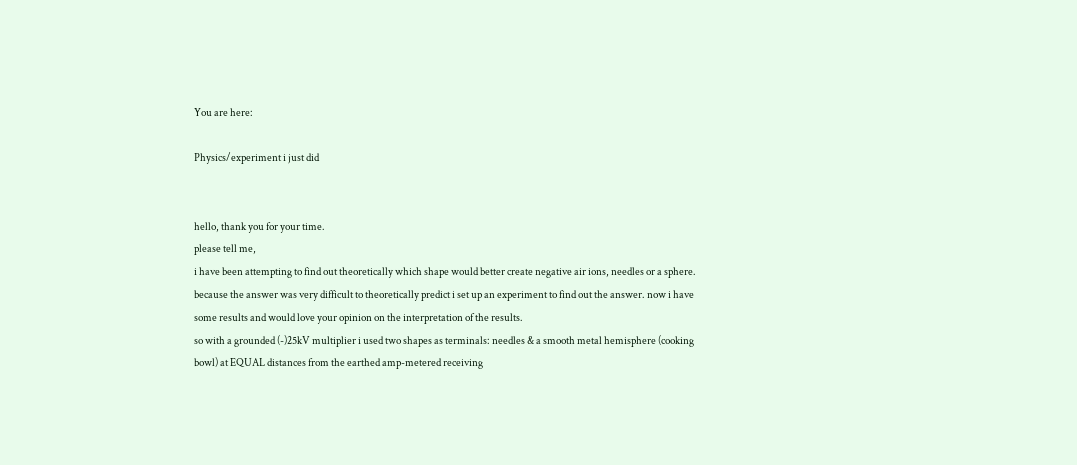You are here:

Physics/experiment i just did


hello, thank you for your time.
please tell me,
i have been attempting to find out theoretically which shape would better create negative air ions, needles or a sphere.
because the answer was very difficult to theoretically predict i set up an experiment to find out the answer. now i have some results and would love your opinion on the interpretation of the results.
so with a grounded (-)25kV multiplier i used two shapes as terminals: needles & a smooth metal hemisphere (cooking bowl) at EQUAL distances from the earthed amp-metered receiving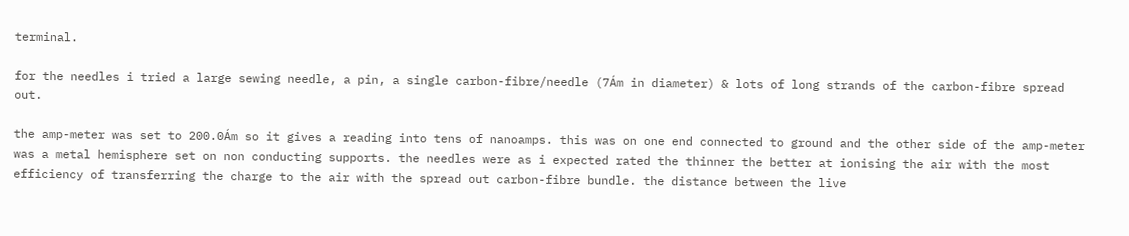terminal.

for the needles i tried a large sewing needle, a pin, a single carbon-fibre/needle (7Ám in diameter) & lots of long strands of the carbon-fibre spread out.

the amp-meter was set to 200.0Ám so it gives a reading into tens of nanoamps. this was on one end connected to ground and the other side of the amp-meter was a metal hemisphere set on non conducting supports. the needles were as i expected rated the thinner the better at ionising the air with the most efficiency of transferring the charge to the air with the spread out carbon-fibre bundle. the distance between the live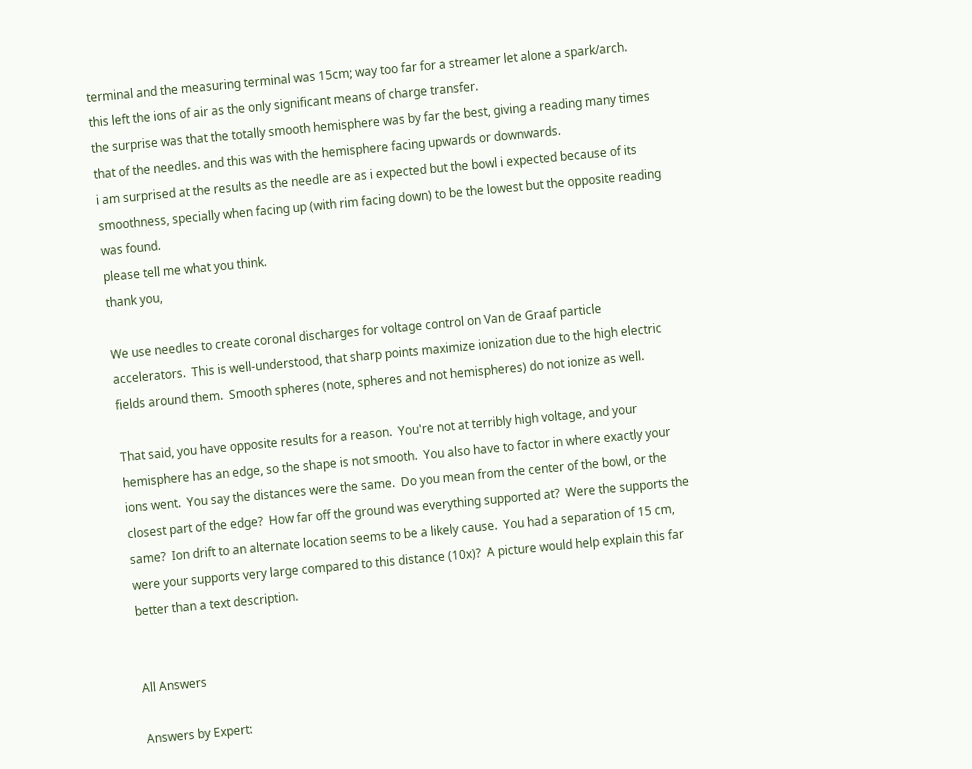terminal and the measuring terminal was 15cm; way too far for a streamer let alone a spark/arch. this left the ions of air as the only significant means of charge transfer.
the surprise was that the totally smooth hemisphere was by far the best, giving a reading many times that of the needles. and this was with the hemisphere facing upwards or downwards.
i am surprised at the results as the needle are as i expected but the bowl i expected because of its smoothness, specially when facing up (with rim facing down) to be the lowest but the opposite reading was found.
please tell me what you think.
thank you,

We use needles to create coronal discharges for voltage control on Van de Graaf particle accelerators.  This is well-understood, that sharp points maximize ionization due to the high electric fields around them.  Smooth spheres (note, spheres and not hemispheres) do not ionize as well.

That said, you have opposite results for a reason.  You're not at terribly high voltage, and your hemisphere has an edge, so the shape is not smooth.  You also have to factor in where exactly your ions went.  You say the distances were the same.  Do you mean from the center of the bowl, or the closest part of the edge?  How far off the ground was everything supported at?  Were the supports the same?  Ion drift to an alternate location seems to be a likely cause.  You had a separation of 15 cm, were your supports very large compared to this distance (10x)?  A picture would help explain this far better than a text description.


All Answers

Answers by Expert: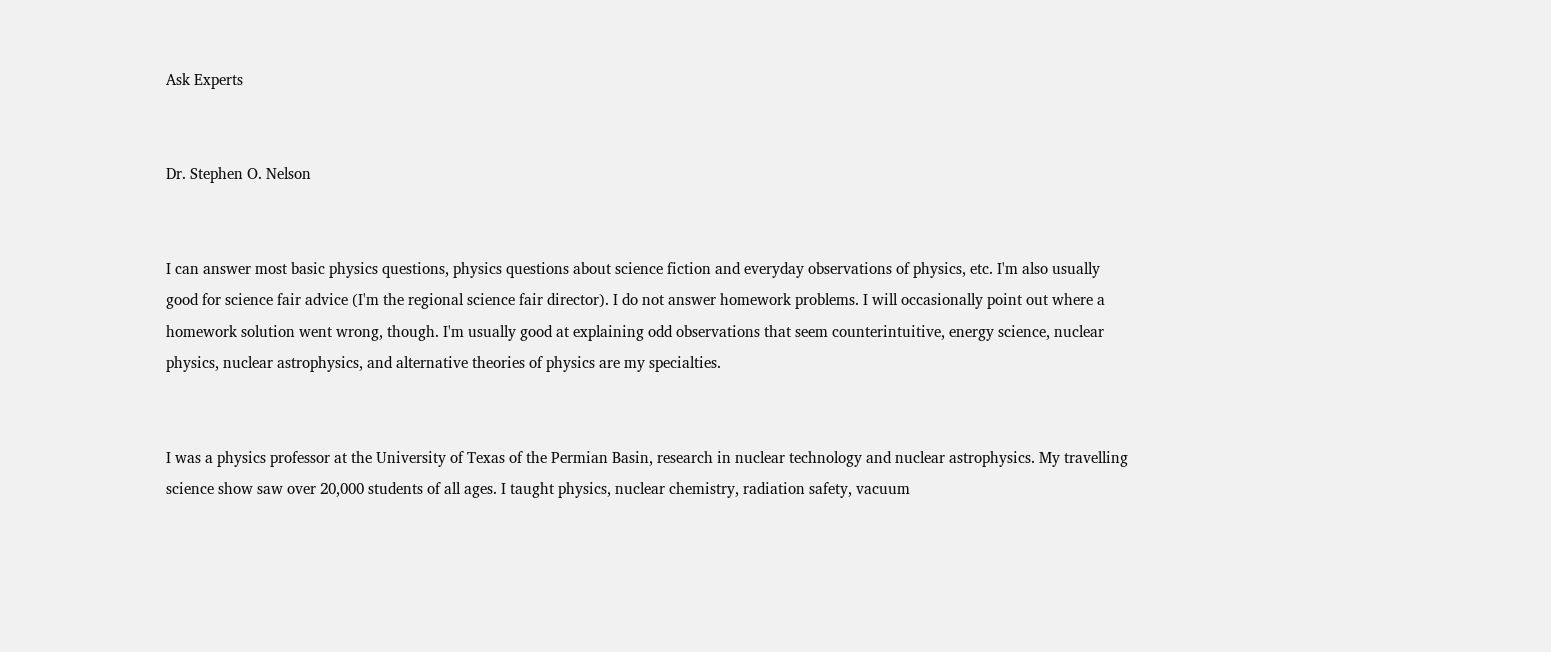Ask Experts


Dr. Stephen O. Nelson


I can answer most basic physics questions, physics questions about science fiction and everyday observations of physics, etc. I'm also usually good for science fair advice (I'm the regional science fair director). I do not answer homework problems. I will occasionally point out where a homework solution went wrong, though. I'm usually good at explaining odd observations that seem counterintuitive, energy science, nuclear physics, nuclear astrophysics, and alternative theories of physics are my specialties.


I was a physics professor at the University of Texas of the Permian Basin, research in nuclear technology and nuclear astrophysics. My travelling science show saw over 20,000 students of all ages. I taught physics, nuclear chemistry, radiation safety, vacuum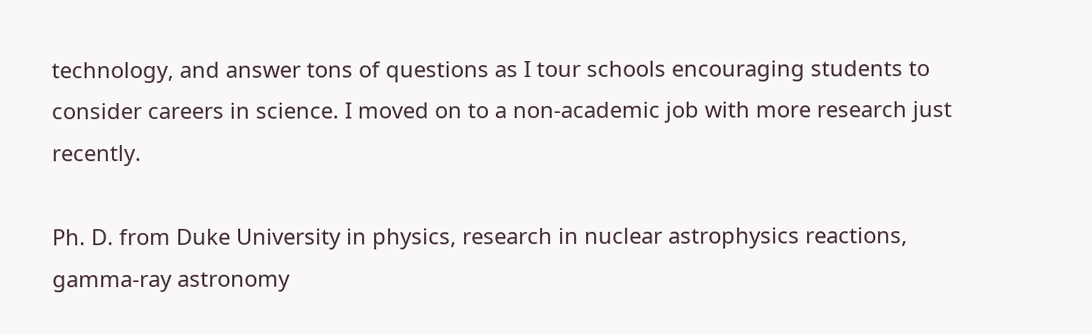technology, and answer tons of questions as I tour schools encouraging students to consider careers in science. I moved on to a non-academic job with more research just recently.

Ph. D. from Duke University in physics, research in nuclear astrophysics reactions, gamma-ray astronomy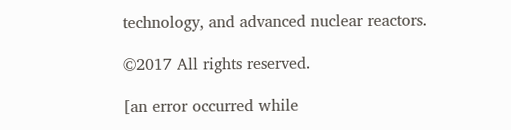technology, and advanced nuclear reactors.

©2017 All rights reserved.

[an error occurred while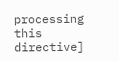processing this directive]